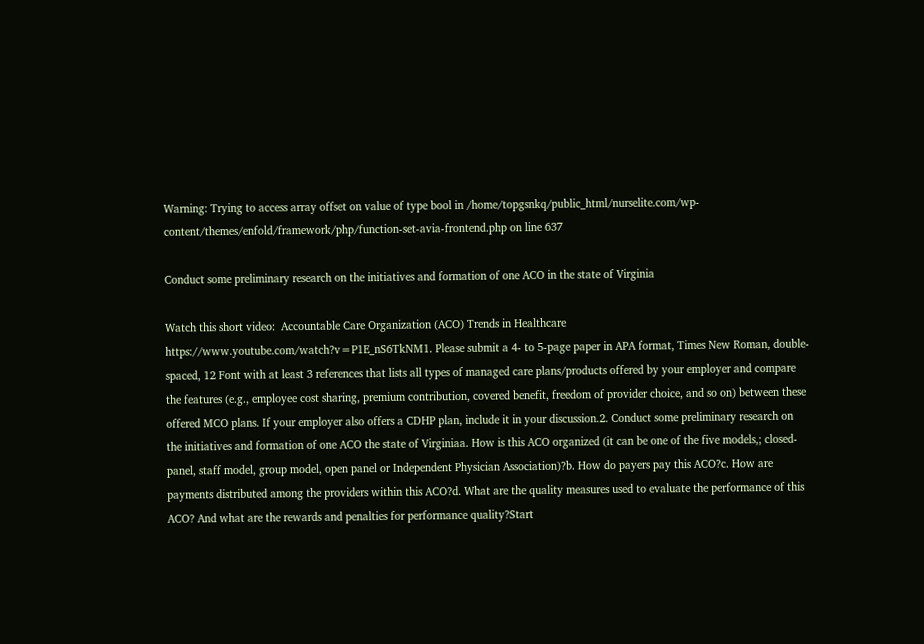Warning: Trying to access array offset on value of type bool in /home/topgsnkq/public_html/nurselite.com/wp-content/themes/enfold/framework/php/function-set-avia-frontend.php on line 637

Conduct some preliminary research on the initiatives and formation of one ACO in the state of Virginia

Watch this short video:  Accountable Care Organization (ACO) Trends in Healthcare https://www.youtube.com/watch?v=P1E_nS6TkNM1. Please submit a 4- to 5-page paper in APA format, Times New Roman, double-spaced, 12 Font with at least 3 references that lists all types of managed care plans/products offered by your employer and compare the features (e.g., employee cost sharing, premium contribution, covered benefit, freedom of provider choice, and so on) between these offered MCO plans. If your employer also offers a CDHP plan, include it in your discussion.2. Conduct some preliminary research on the initiatives and formation of one ACO the state of Virginiaa. How is this ACO organized (it can be one of the five models,; closed-panel, staff model, group model, open panel or Independent Physician Association)?b. How do payers pay this ACO?c. How are payments distributed among the providers within this ACO?d. What are the quality measures used to evaluate the performance of this ACO? And what are the rewards and penalties for performance quality?Start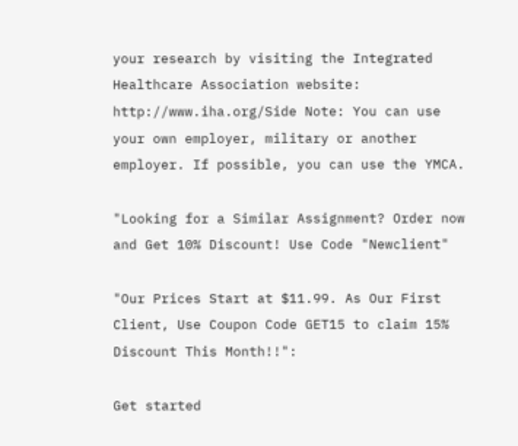your research by visiting the Integrated Healthcare Association website: http://www.iha.org/Side Note: You can use your own employer, military or another employer. If possible, you can use the YMCA.

"Looking for a Similar Assignment? Order now and Get 10% Discount! Use Code "Newclient"

"Our Prices Start at $11.99. As Our First Client, Use Coupon Code GET15 to claim 15% Discount This Month!!":

Get started